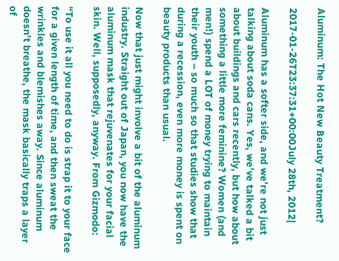Aluminum: The Hot New Beauty Treatment?

2017-01-26T23:37:31+00:00July 28th, 2012|

Aluminum has a softer side, and we’re not just talking about soda cans. Yes, we’ve talked a bit about buildings and cars recently, but how about something a little more feminine? Women (and men!) spend a LOT of money trying to maintain their youth – so much so that studies show that during a recession, even more money is spent on beauty products than usual.

Now that just might involve a bit of the aluminum industry. Straight out of Japan, you now have the aluminum mask that rejuvenates for your facial skin. Well, supposedly, anyway. From Gizmodo:

“To use it all you need to do is strap it to your face for a given length of time, and then sweat the wrinkles and blemishes away. Since aluminum doesn’t breathe, the mask basically traps a layer of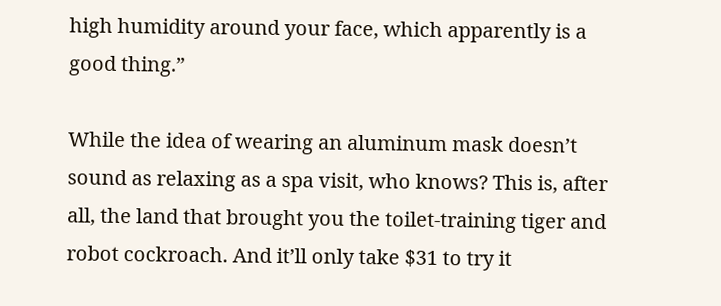high humidity around your face, which apparently is a good thing.”

While the idea of wearing an aluminum mask doesn’t sound as relaxing as a spa visit, who knows? This is, after all, the land that brought you the toilet-training tiger and robot cockroach. And it’ll only take $31 to try it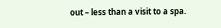out – less than a visit to a spa.